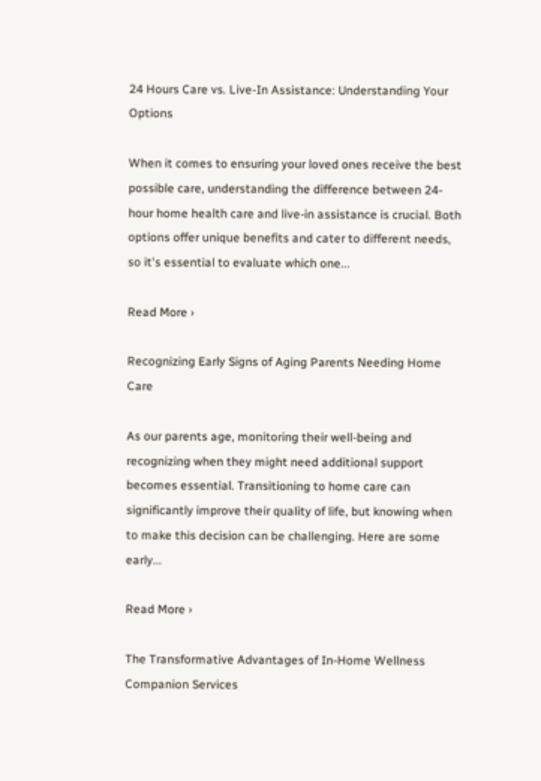24 Hours Care vs. Live-In Assistance: Understanding Your Options

When it comes to ensuring your loved ones receive the best possible care, understanding the difference between 24-hour home health care and live-in assistance is crucial. Both options offer unique benefits and cater to different needs, so it's essential to evaluate which one...

Read More ›

Recognizing Early Signs of Aging Parents Needing Home Care

As our parents age, monitoring their well-being and recognizing when they might need additional support becomes essential. Transitioning to home care can significantly improve their quality of life, but knowing when to make this decision can be challenging. Here are some early...

Read More ›

The Transformative Advantages of In-Home Wellness Companion Services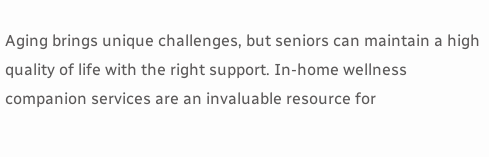Aging brings unique challenges, but seniors can maintain a high quality of life with the right support. In-home wellness companion services are an invaluable resource for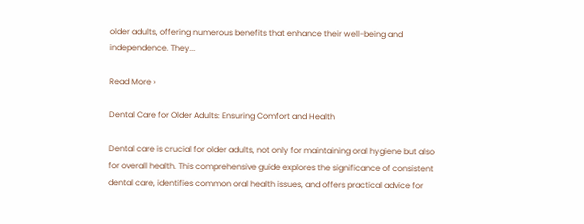older adults, offering numerous benefits that enhance their well-being and independence. They...

Read More ›

Dental Care for Older Adults: Ensuring Comfort and Health

Dental care is crucial for older adults, not only for maintaining oral hygiene but also for overall health. This comprehensive guide explores the significance of consistent dental care, identifies common oral health issues, and offers practical advice for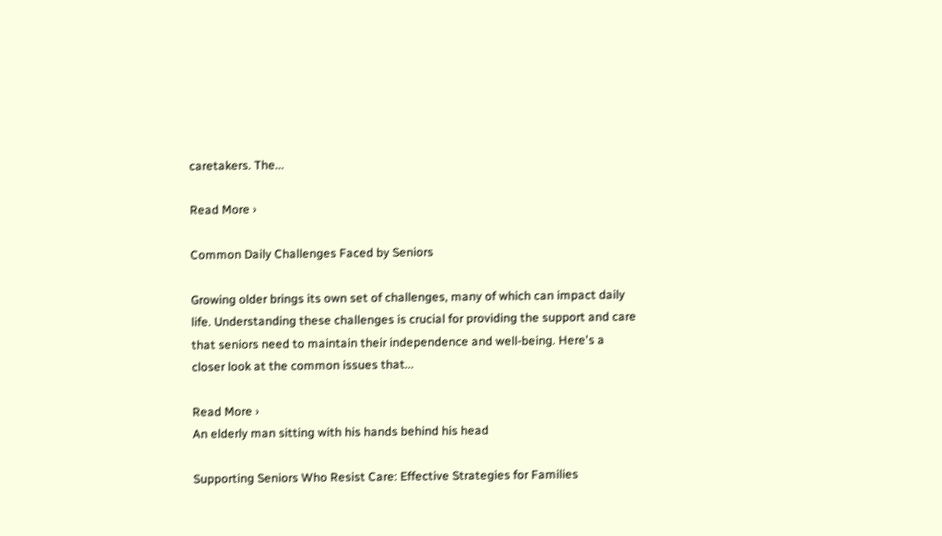caretakers. The...

Read More ›

Common Daily Challenges Faced by Seniors

Growing older brings its own set of challenges, many of which can impact daily life. Understanding these challenges is crucial for providing the support and care that seniors need to maintain their independence and well-being. Here's a closer look at the common issues that...

Read More ›
An elderly man sitting with his hands behind his head

Supporting Seniors Who Resist Care: Effective Strategies for Families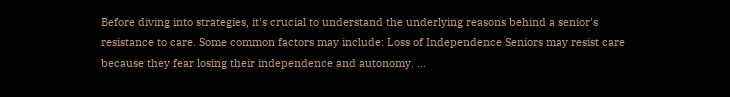Before diving into strategies, it's crucial to understand the underlying reasons behind a senior's resistance to care. Some common factors may include: Loss of Independence Seniors may resist care because they fear losing their independence and autonomy. ...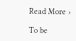Read More ›

To be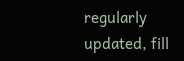regularly updated, fill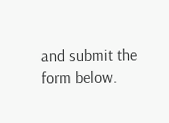and submit the form below.